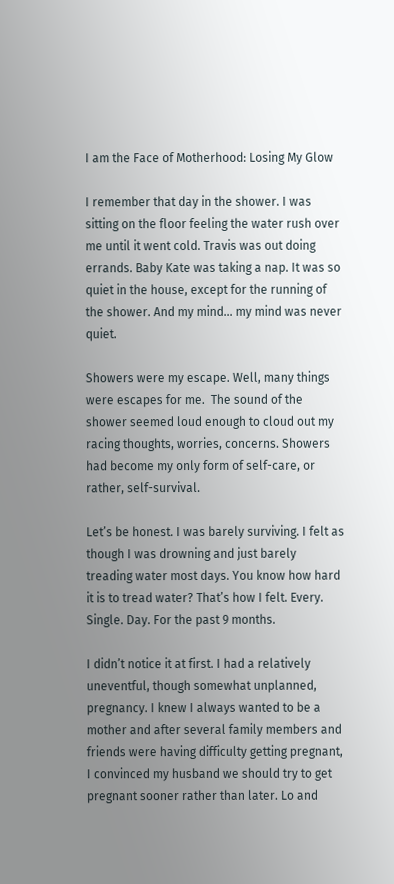I am the Face of Motherhood: Losing My Glow

I remember that day in the shower. I was sitting on the floor feeling the water rush over me until it went cold. Travis was out doing errands. Baby Kate was taking a nap. It was so quiet in the house, except for the running of the shower. And my mind… my mind was never quiet.

Showers were my escape. Well, many things were escapes for me.  The sound of the shower seemed loud enough to cloud out my racing thoughts, worries, concerns. Showers had become my only form of self-care, or rather, self-survival.

Let’s be honest. I was barely surviving. I felt as though I was drowning and just barely treading water most days. You know how hard it is to tread water? That’s how I felt. Every. Single. Day. For the past 9 months.

I didn’t notice it at first. I had a relatively uneventful, though somewhat unplanned, pregnancy. I knew I always wanted to be a mother and after several family members and friends were having difficulty getting pregnant, I convinced my husband we should try to get pregnant sooner rather than later. Lo and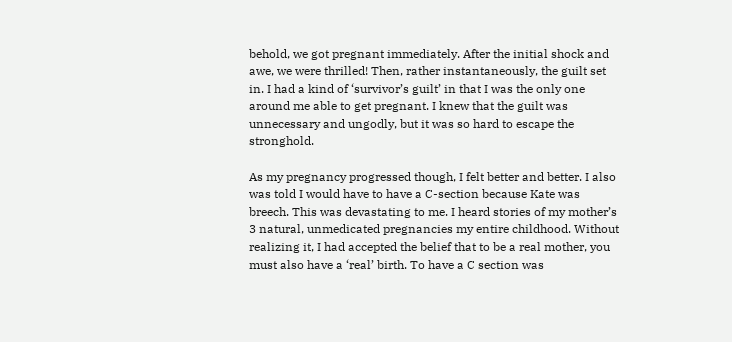behold, we got pregnant immediately. After the initial shock and awe, we were thrilled! Then, rather instantaneously, the guilt set in. I had a kind of ‘survivor’s guilt’ in that I was the only one around me able to get pregnant. I knew that the guilt was unnecessary and ungodly, but it was so hard to escape the stronghold.

As my pregnancy progressed though, I felt better and better. I also was told I would have to have a C-section because Kate was breech. This was devastating to me. I heard stories of my mother’s 3 natural, unmedicated pregnancies my entire childhood. Without realizing it, I had accepted the belief that to be a real mother, you must also have a ‘real’ birth. To have a C section was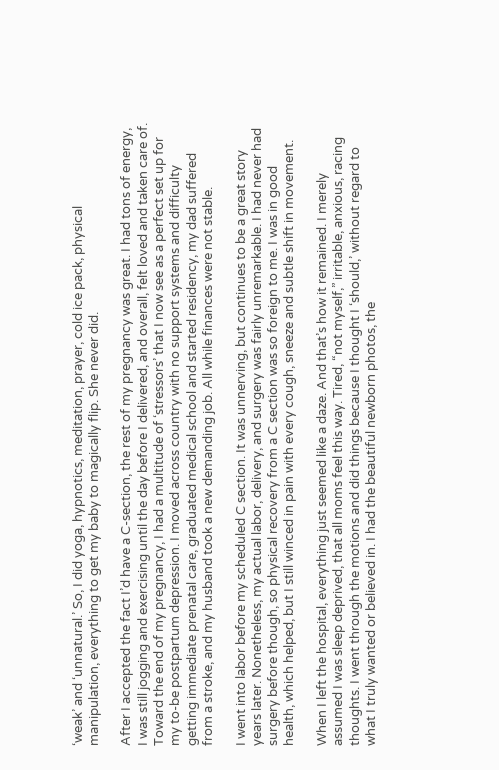‘weak’ and ‘unnatural.’ So, I did yoga, hypnotics, meditation, prayer, cold ice pack, physical manipulation, everything to get my baby to magically flip. She never did.

After I accepted the fact I’d have a C-section, the rest of my pregnancy was great. I had tons of energy, I was still jogging and exercising until the day before I delivered, and overall, felt loved and taken care of.  Toward the end of my pregnancy, I had a multitude of ‘stressors’ that I now see as a perfect set up for my to-be postpartum depression. I moved across country with no support systems and difficulty getting immediate prenatal care, graduated medical school and started residency, my dad suffered from a stroke, and my husband took a new demanding job. All while finances were not stable.

I went into labor before my scheduled C section. It was unnerving, but continues to be a great story years later. Nonetheless, my actual labor, delivery, and surgery was fairly unremarkable. I had never had surgery before though, so physical recovery from a C section was so foreign to me. I was in good health, which helped, but I still winced in pain with every cough, sneeze and subtle shift in movement.

When I left the hospital, everything just seemed like a daze. And that’s how it remained. I merely assumed I was sleep deprived, that all moms feel this way. Tired, “not myself,” irritable, anxious, racing thoughts. I went through the motions and did things because I thought I ‘should,’ without regard to what I truly wanted or believed in. I had the beautiful newborn photos, the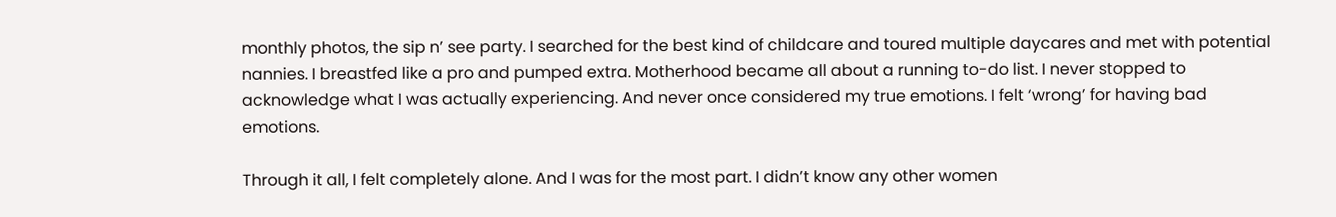monthly photos, the sip n’ see party. I searched for the best kind of childcare and toured multiple daycares and met with potential nannies. I breastfed like a pro and pumped extra. Motherhood became all about a running to-do list. I never stopped to acknowledge what I was actually experiencing. And never once considered my true emotions. I felt ‘wrong’ for having bad emotions.

Through it all, I felt completely alone. And I was for the most part. I didn’t know any other women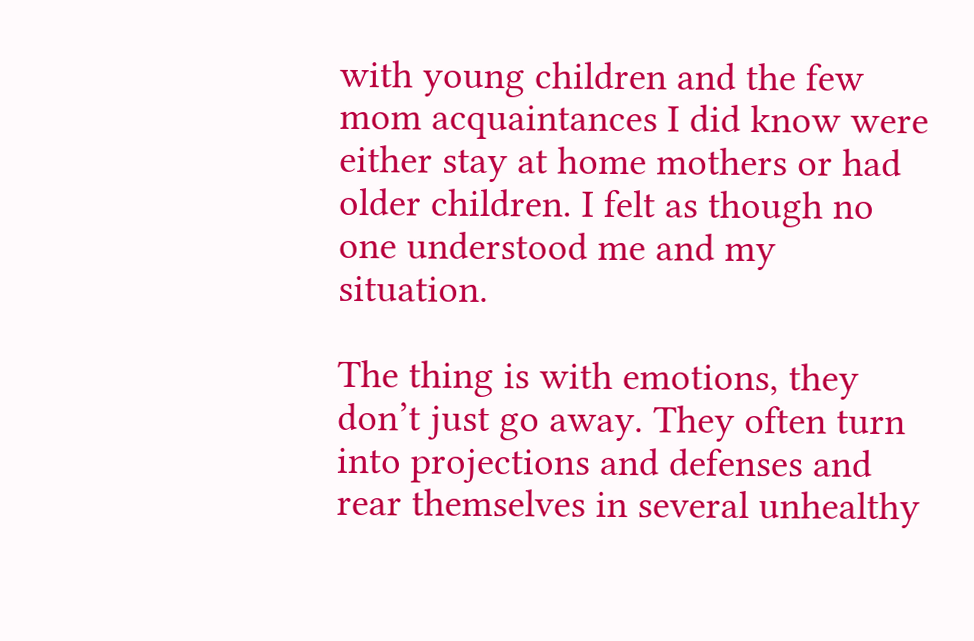with young children and the few mom acquaintances I did know were either stay at home mothers or had older children. I felt as though no one understood me and my situation.

The thing is with emotions, they don’t just go away. They often turn into projections and defenses and rear themselves in several unhealthy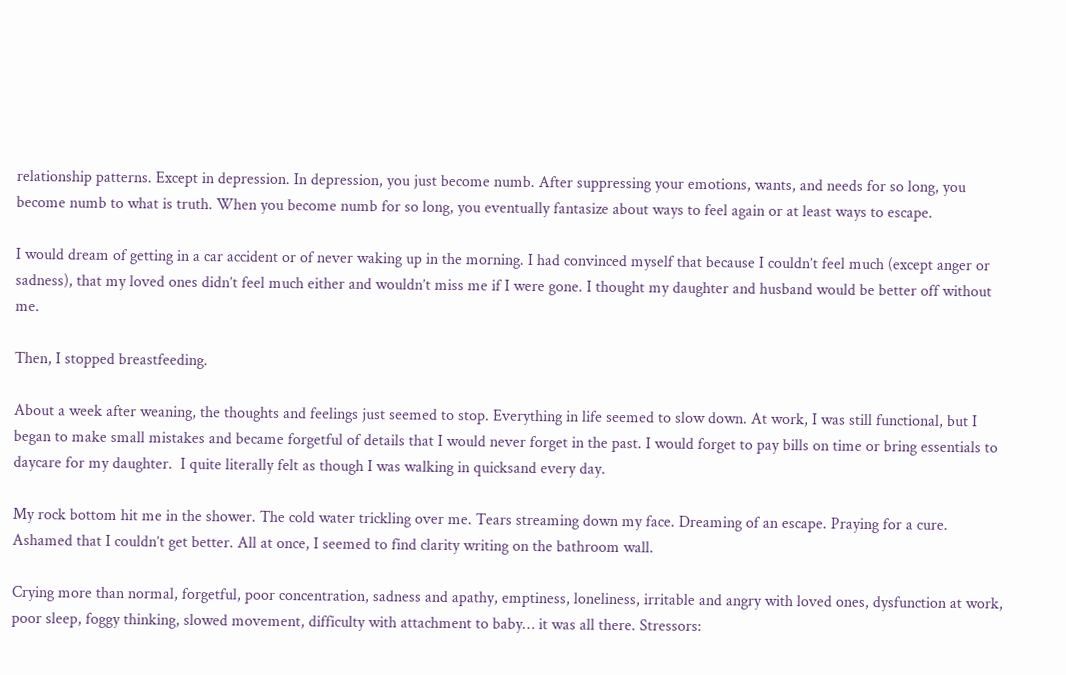relationship patterns. Except in depression. In depression, you just become numb. After suppressing your emotions, wants, and needs for so long, you become numb to what is truth. When you become numb for so long, you eventually fantasize about ways to feel again or at least ways to escape.

I would dream of getting in a car accident or of never waking up in the morning. I had convinced myself that because I couldn’t feel much (except anger or sadness), that my loved ones didn’t feel much either and wouldn’t miss me if I were gone. I thought my daughter and husband would be better off without me.

Then, I stopped breastfeeding.

About a week after weaning, the thoughts and feelings just seemed to stop. Everything in life seemed to slow down. At work, I was still functional, but I began to make small mistakes and became forgetful of details that I would never forget in the past. I would forget to pay bills on time or bring essentials to daycare for my daughter.  I quite literally felt as though I was walking in quicksand every day.

My rock bottom hit me in the shower. The cold water trickling over me. Tears streaming down my face. Dreaming of an escape. Praying for a cure. Ashamed that I couldn’t get better. All at once, I seemed to find clarity writing on the bathroom wall.

Crying more than normal, forgetful, poor concentration, sadness and apathy, emptiness, loneliness, irritable and angry with loved ones, dysfunction at work, poor sleep, foggy thinking, slowed movement, difficulty with attachment to baby… it was all there. Stressors: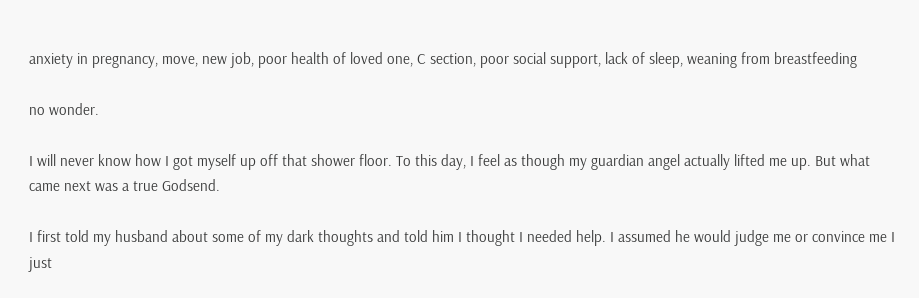anxiety in pregnancy, move, new job, poor health of loved one, C section, poor social support, lack of sleep, weaning from breastfeeding

no wonder.

I will never know how I got myself up off that shower floor. To this day, I feel as though my guardian angel actually lifted me up. But what came next was a true Godsend.

I first told my husband about some of my dark thoughts and told him I thought I needed help. I assumed he would judge me or convince me I just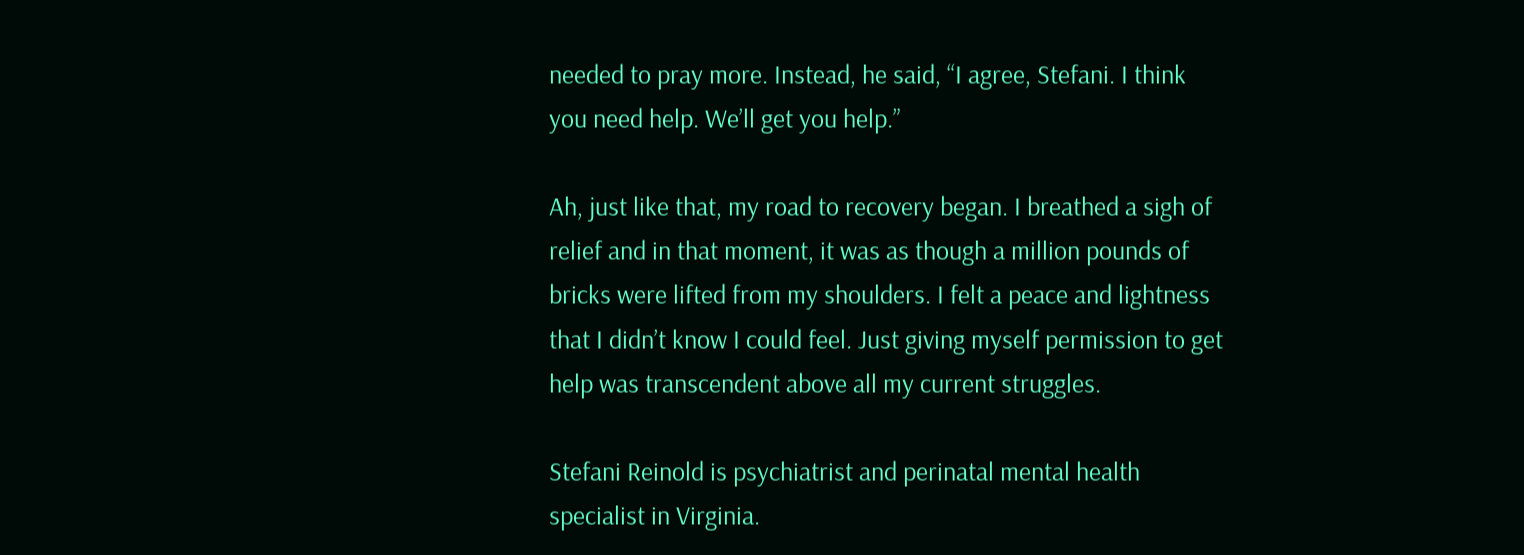needed to pray more. Instead, he said, “I agree, Stefani. I think you need help. We’ll get you help.”

Ah, just like that, my road to recovery began. I breathed a sigh of relief and in that moment, it was as though a million pounds of bricks were lifted from my shoulders. I felt a peace and lightness that I didn’t know I could feel. Just giving myself permission to get help was transcendent above all my current struggles.

Stefani Reinold is psychiatrist and perinatal mental health specialist in Virginia.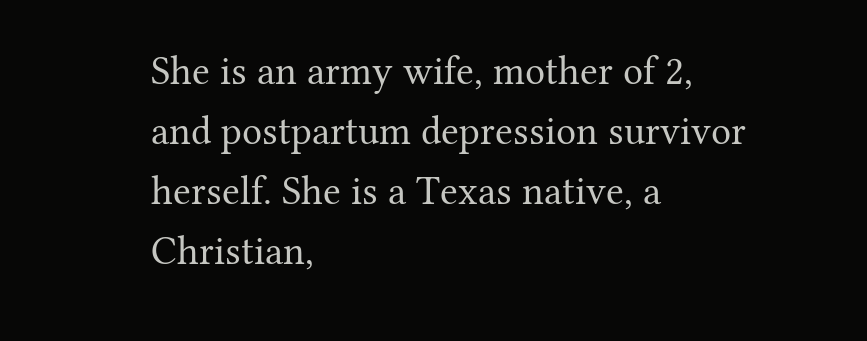She is an army wife, mother of 2, and postpartum depression survivor herself. She is a Texas native, a Christian,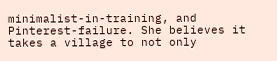minimalist-in-training, and Pinterest-failure. She believes it takes a village to not only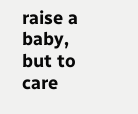raise a baby, but to care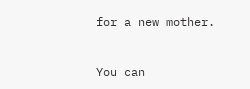for a new mother.


You can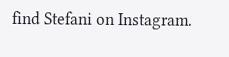find Stefani on Instagram.